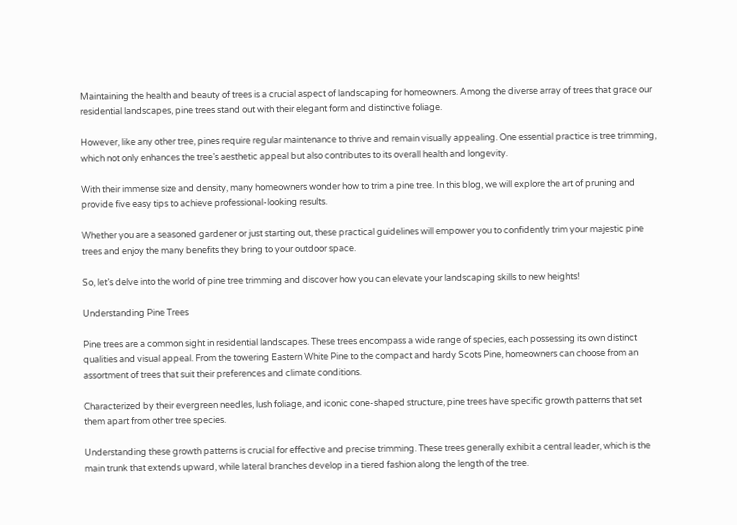Maintaining the health and beauty of trees is a crucial aspect of landscaping for homeowners. Among the diverse array of trees that grace our residential landscapes, pine trees stand out with their elegant form and distinctive foliage.

However, like any other tree, pines require regular maintenance to thrive and remain visually appealing. One essential practice is tree trimming, which not only enhances the tree’s aesthetic appeal but also contributes to its overall health and longevity.

With their immense size and density, many homeowners wonder how to trim a pine tree. In this blog, we will explore the art of pruning and provide five easy tips to achieve professional-looking results.

Whether you are a seasoned gardener or just starting out, these practical guidelines will empower you to confidently trim your majestic pine trees and enjoy the many benefits they bring to your outdoor space.

So, let’s delve into the world of pine tree trimming and discover how you can elevate your landscaping skills to new heights!

Understanding Pine Trees

Pine trees are a common sight in residential landscapes. These trees encompass a wide range of species, each possessing its own distinct qualities and visual appeal. From the towering Eastern White Pine to the compact and hardy Scots Pine, homeowners can choose from an assortment of trees that suit their preferences and climate conditions.

Characterized by their evergreen needles, lush foliage, and iconic cone-shaped structure, pine trees have specific growth patterns that set them apart from other tree species.

Understanding these growth patterns is crucial for effective and precise trimming. These trees generally exhibit a central leader, which is the main trunk that extends upward, while lateral branches develop in a tiered fashion along the length of the tree.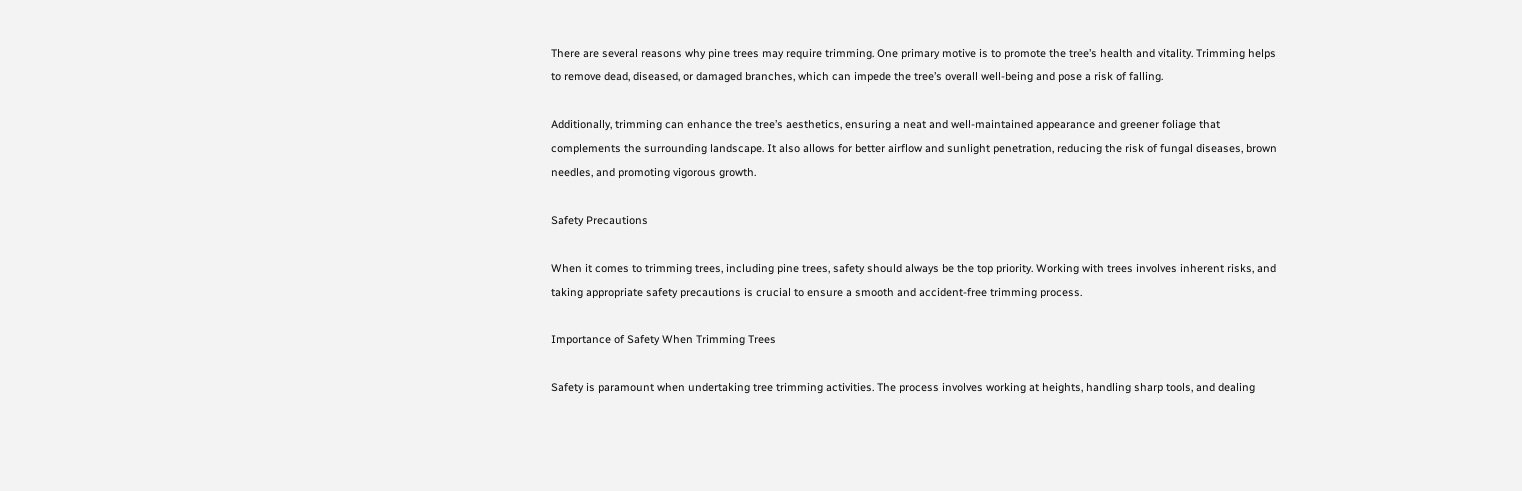There are several reasons why pine trees may require trimming. One primary motive is to promote the tree’s health and vitality. Trimming helps to remove dead, diseased, or damaged branches, which can impede the tree’s overall well-being and pose a risk of falling.

Additionally, trimming can enhance the tree’s aesthetics, ensuring a neat and well-maintained appearance and greener foliage that complements the surrounding landscape. It also allows for better airflow and sunlight penetration, reducing the risk of fungal diseases, brown needles, and promoting vigorous growth.

Safety Precautions

When it comes to trimming trees, including pine trees, safety should always be the top priority. Working with trees involves inherent risks, and taking appropriate safety precautions is crucial to ensure a smooth and accident-free trimming process.

Importance of Safety When Trimming Trees

Safety is paramount when undertaking tree trimming activities. The process involves working at heights, handling sharp tools, and dealing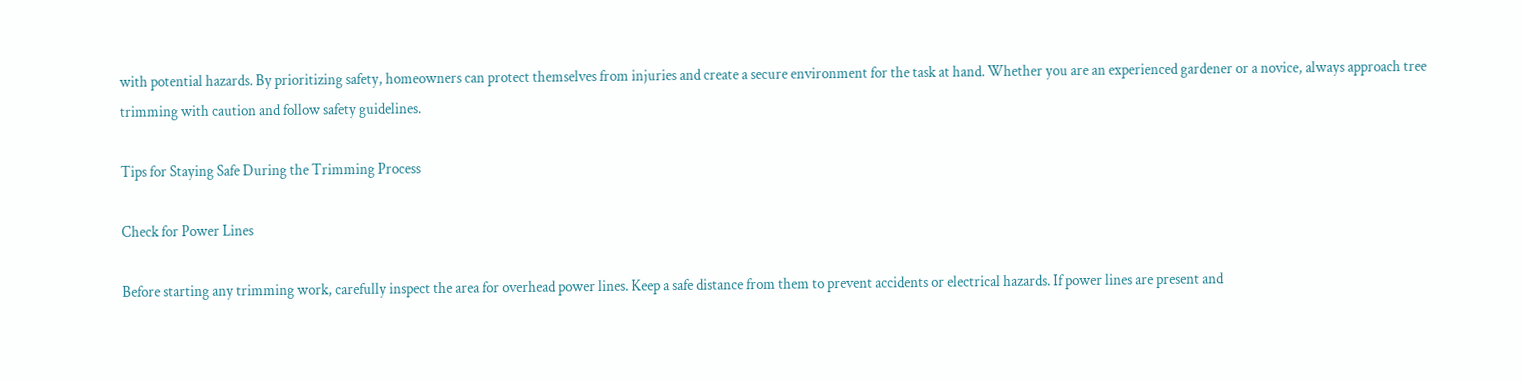with potential hazards. By prioritizing safety, homeowners can protect themselves from injuries and create a secure environment for the task at hand. Whether you are an experienced gardener or a novice, always approach tree trimming with caution and follow safety guidelines.

Tips for Staying Safe During the Trimming Process

Check for Power Lines

Before starting any trimming work, carefully inspect the area for overhead power lines. Keep a safe distance from them to prevent accidents or electrical hazards. If power lines are present and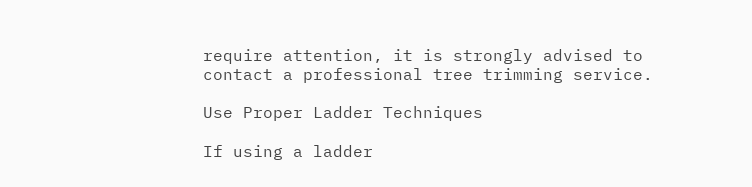require attention, it is strongly advised to contact a professional tree trimming service.

Use Proper Ladder Techniques

If using a ladder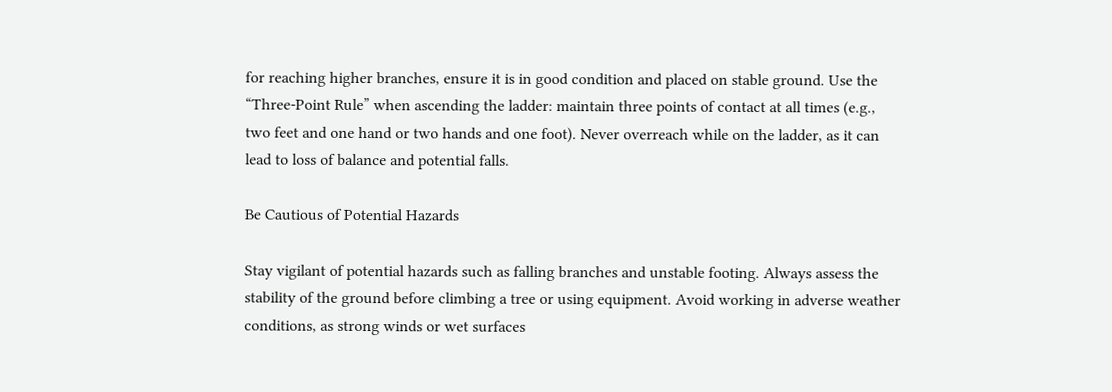for reaching higher branches, ensure it is in good condition and placed on stable ground. Use the “Three-Point Rule” when ascending the ladder: maintain three points of contact at all times (e.g., two feet and one hand or two hands and one foot). Never overreach while on the ladder, as it can lead to loss of balance and potential falls.

Be Cautious of Potential Hazards

Stay vigilant of potential hazards such as falling branches and unstable footing. Always assess the stability of the ground before climbing a tree or using equipment. Avoid working in adverse weather conditions, as strong winds or wet surfaces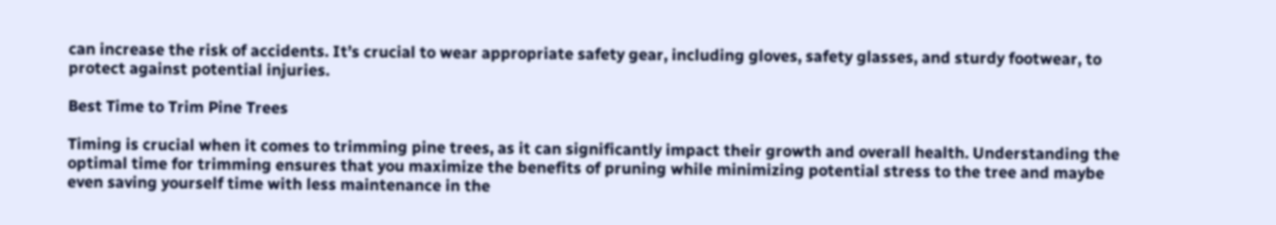can increase the risk of accidents. It’s crucial to wear appropriate safety gear, including gloves, safety glasses, and sturdy footwear, to protect against potential injuries.

Best Time to Trim Pine Trees

Timing is crucial when it comes to trimming pine trees, as it can significantly impact their growth and overall health. Understanding the optimal time for trimming ensures that you maximize the benefits of pruning while minimizing potential stress to the tree and maybe even saving yourself time with less maintenance in the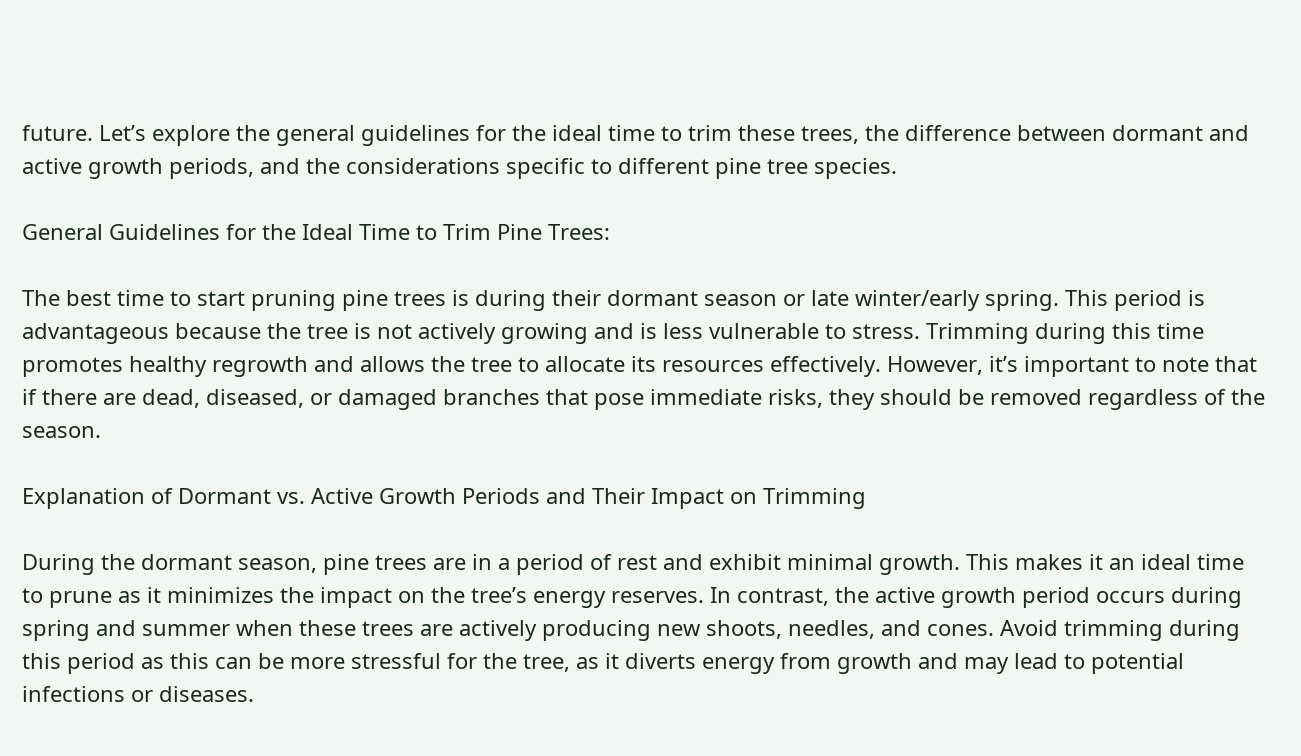future. Let’s explore the general guidelines for the ideal time to trim these trees, the difference between dormant and active growth periods, and the considerations specific to different pine tree species.

General Guidelines for the Ideal Time to Trim Pine Trees:

The best time to start pruning pine trees is during their dormant season or late winter/early spring. This period is advantageous because the tree is not actively growing and is less vulnerable to stress. Trimming during this time promotes healthy regrowth and allows the tree to allocate its resources effectively. However, it’s important to note that if there are dead, diseased, or damaged branches that pose immediate risks, they should be removed regardless of the season.

Explanation of Dormant vs. Active Growth Periods and Their Impact on Trimming

During the dormant season, pine trees are in a period of rest and exhibit minimal growth. This makes it an ideal time to prune as it minimizes the impact on the tree’s energy reserves. In contrast, the active growth period occurs during spring and summer when these trees are actively producing new shoots, needles, and cones. Avoid trimming during this period as this can be more stressful for the tree, as it diverts energy from growth and may lead to potential infections or diseases.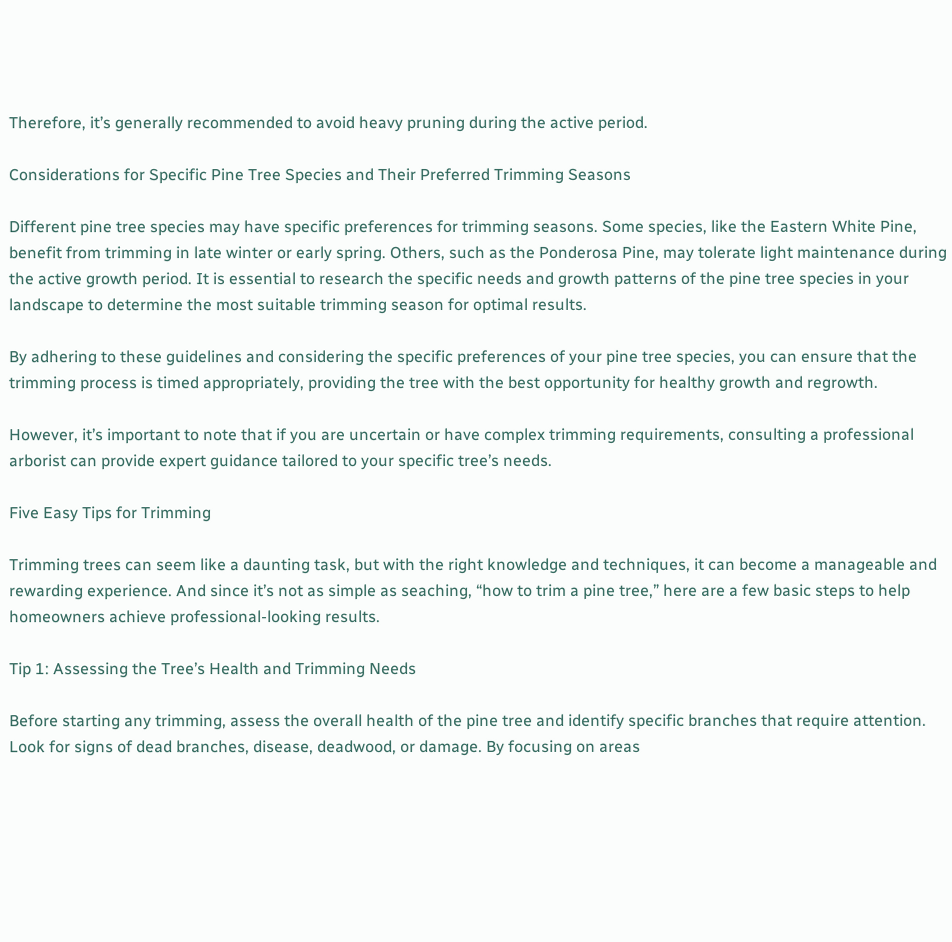Therefore, it’s generally recommended to avoid heavy pruning during the active period.

Considerations for Specific Pine Tree Species and Their Preferred Trimming Seasons

Different pine tree species may have specific preferences for trimming seasons. Some species, like the Eastern White Pine, benefit from trimming in late winter or early spring. Others, such as the Ponderosa Pine, may tolerate light maintenance during the active growth period. It is essential to research the specific needs and growth patterns of the pine tree species in your landscape to determine the most suitable trimming season for optimal results.

By adhering to these guidelines and considering the specific preferences of your pine tree species, you can ensure that the trimming process is timed appropriately, providing the tree with the best opportunity for healthy growth and regrowth.

However, it’s important to note that if you are uncertain or have complex trimming requirements, consulting a professional arborist can provide expert guidance tailored to your specific tree’s needs.

Five Easy Tips for Trimming

Trimming trees can seem like a daunting task, but with the right knowledge and techniques, it can become a manageable and rewarding experience. And since it’s not as simple as seaching, “how to trim a pine tree,” here are a few basic steps to help homeowners achieve professional-looking results.

Tip 1: Assessing the Tree’s Health and Trimming Needs

Before starting any trimming, assess the overall health of the pine tree and identify specific branches that require attention. Look for signs of dead branches, disease, deadwood, or damage. By focusing on areas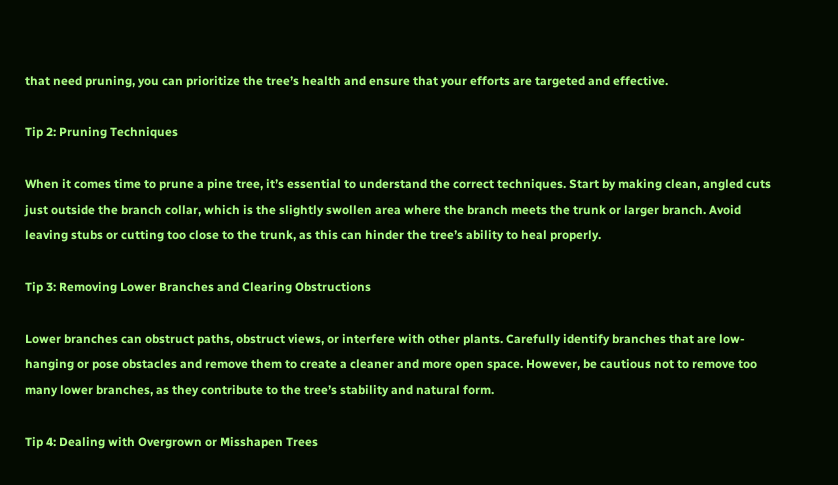that need pruning, you can prioritize the tree’s health and ensure that your efforts are targeted and effective.

Tip 2: Pruning Techniques

When it comes time to prune a pine tree, it’s essential to understand the correct techniques. Start by making clean, angled cuts just outside the branch collar, which is the slightly swollen area where the branch meets the trunk or larger branch. Avoid leaving stubs or cutting too close to the trunk, as this can hinder the tree’s ability to heal properly.

Tip 3: Removing Lower Branches and Clearing Obstructions

Lower branches can obstruct paths, obstruct views, or interfere with other plants. Carefully identify branches that are low-hanging or pose obstacles and remove them to create a cleaner and more open space. However, be cautious not to remove too many lower branches, as they contribute to the tree’s stability and natural form.

Tip 4: Dealing with Overgrown or Misshapen Trees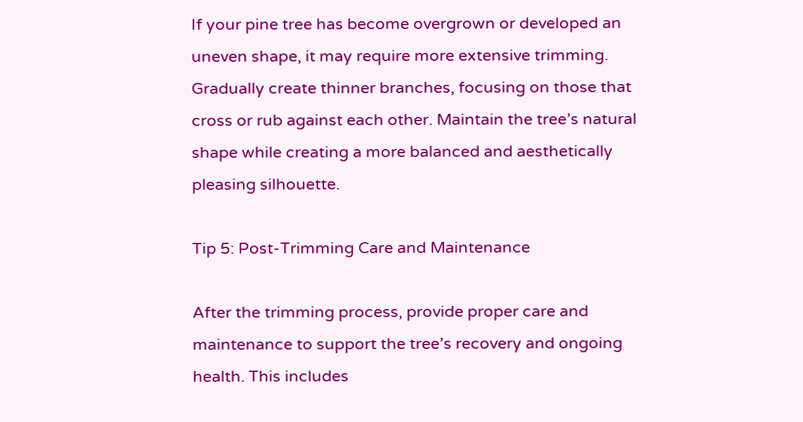If your pine tree has become overgrown or developed an uneven shape, it may require more extensive trimming. Gradually create thinner branches, focusing on those that cross or rub against each other. Maintain the tree’s natural shape while creating a more balanced and aesthetically pleasing silhouette.

Tip 5: Post-Trimming Care and Maintenance

After the trimming process, provide proper care and maintenance to support the tree’s recovery and ongoing health. This includes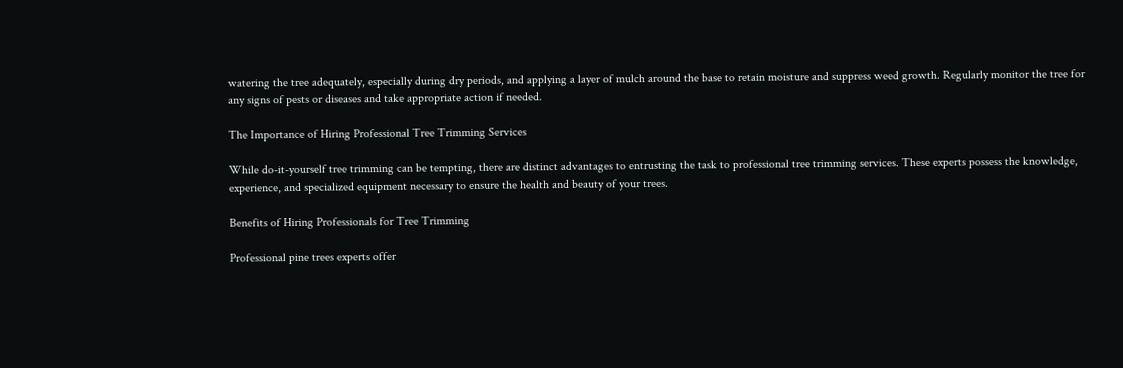watering the tree adequately, especially during dry periods, and applying a layer of mulch around the base to retain moisture and suppress weed growth. Regularly monitor the tree for any signs of pests or diseases and take appropriate action if needed.

The Importance of Hiring Professional Tree Trimming Services

While do-it-yourself tree trimming can be tempting, there are distinct advantages to entrusting the task to professional tree trimming services. These experts possess the knowledge, experience, and specialized equipment necessary to ensure the health and beauty of your trees.

Benefits of Hiring Professionals for Tree Trimming

Professional pine trees experts offer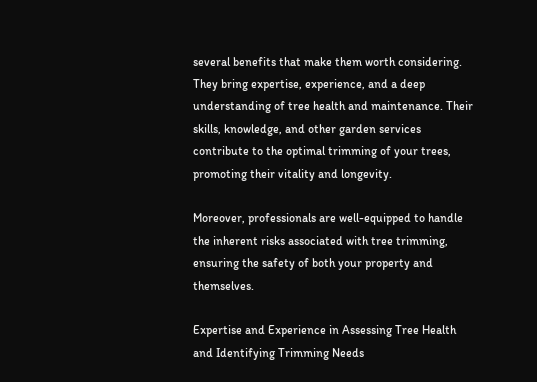several benefits that make them worth considering. They bring expertise, experience, and a deep understanding of tree health and maintenance. Their skills, knowledge, and other garden services contribute to the optimal trimming of your trees, promoting their vitality and longevity.

Moreover, professionals are well-equipped to handle the inherent risks associated with tree trimming, ensuring the safety of both your property and themselves.

Expertise and Experience in Assessing Tree Health and Identifying Trimming Needs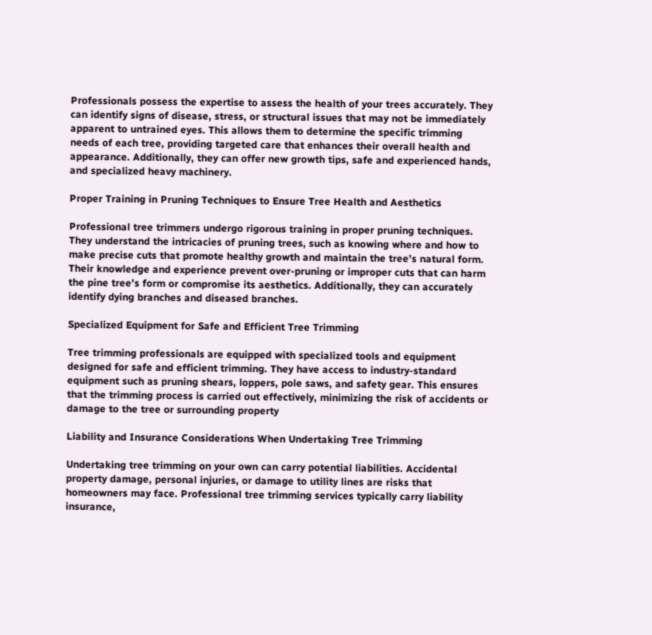Professionals possess the expertise to assess the health of your trees accurately. They can identify signs of disease, stress, or structural issues that may not be immediately apparent to untrained eyes. This allows them to determine the specific trimming needs of each tree, providing targeted care that enhances their overall health and appearance. Additionally, they can offer new growth tips, safe and experienced hands, and specialized heavy machinery.

Proper Training in Pruning Techniques to Ensure Tree Health and Aesthetics

Professional tree trimmers undergo rigorous training in proper pruning techniques. They understand the intricacies of pruning trees, such as knowing where and how to make precise cuts that promote healthy growth and maintain the tree’s natural form. Their knowledge and experience prevent over-pruning or improper cuts that can harm the pine tree’s form or compromise its aesthetics. Additionally, they can accurately identify dying branches and diseased branches.

Specialized Equipment for Safe and Efficient Tree Trimming

Tree trimming professionals are equipped with specialized tools and equipment designed for safe and efficient trimming. They have access to industry-standard equipment such as pruning shears, loppers, pole saws, and safety gear. This ensures that the trimming process is carried out effectively, minimizing the risk of accidents or damage to the tree or surrounding property

Liability and Insurance Considerations When Undertaking Tree Trimming

Undertaking tree trimming on your own can carry potential liabilities. Accidental property damage, personal injuries, or damage to utility lines are risks that homeowners may face. Professional tree trimming services typically carry liability insurance,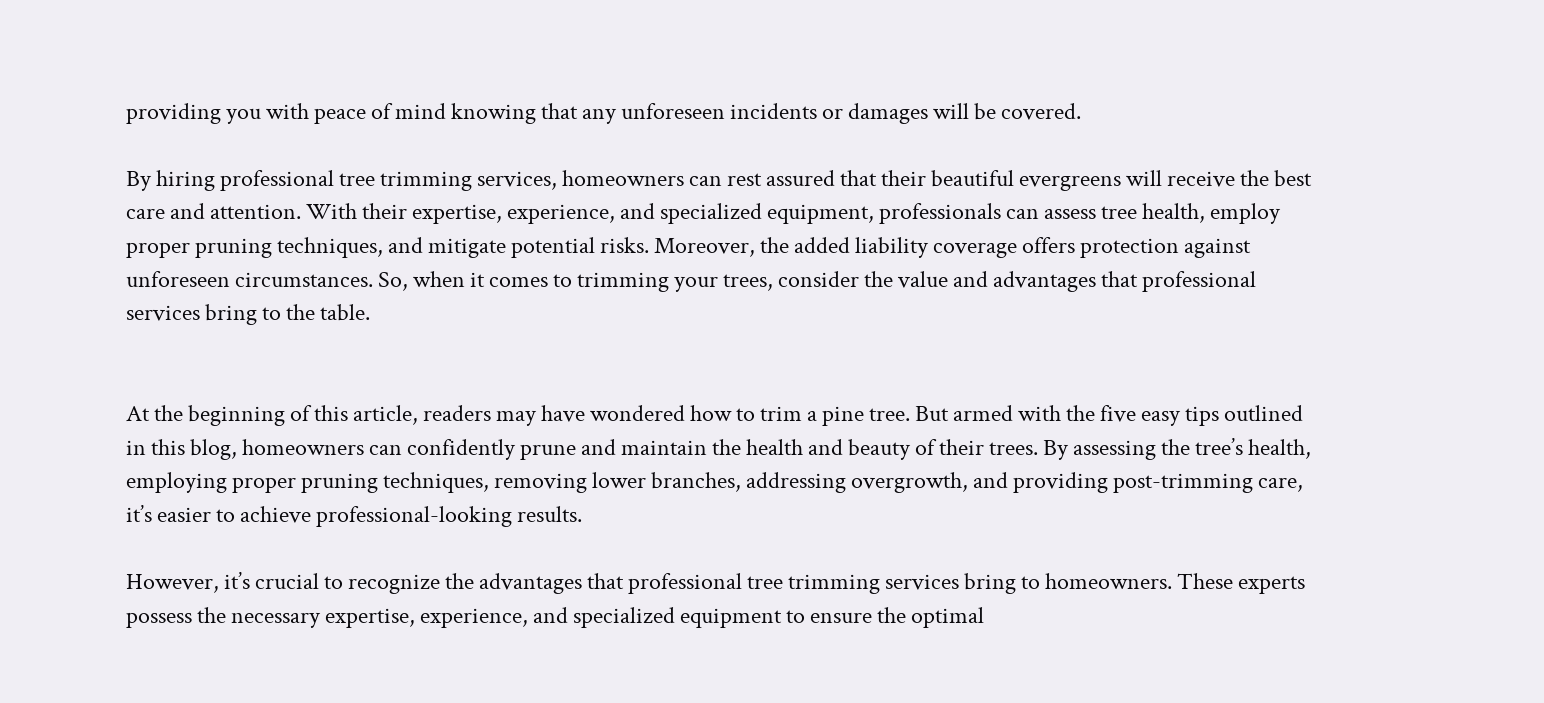providing you with peace of mind knowing that any unforeseen incidents or damages will be covered.

By hiring professional tree trimming services, homeowners can rest assured that their beautiful evergreens will receive the best care and attention. With their expertise, experience, and specialized equipment, professionals can assess tree health, employ proper pruning techniques, and mitigate potential risks. Moreover, the added liability coverage offers protection against unforeseen circumstances. So, when it comes to trimming your trees, consider the value and advantages that professional services bring to the table.


At the beginning of this article, readers may have wondered how to trim a pine tree. But armed with the five easy tips outlined in this blog, homeowners can confidently prune and maintain the health and beauty of their trees. By assessing the tree’s health, employing proper pruning techniques, removing lower branches, addressing overgrowth, and providing post-trimming care, it’s easier to achieve professional-looking results.

However, it’s crucial to recognize the advantages that professional tree trimming services bring to homeowners. These experts possess the necessary expertise, experience, and specialized equipment to ensure the optimal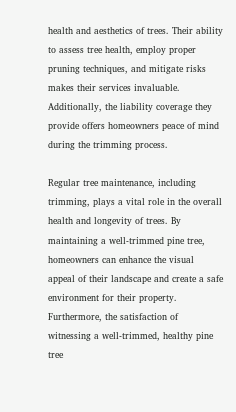health and aesthetics of trees. Their ability to assess tree health, employ proper pruning techniques, and mitigate risks makes their services invaluable. Additionally, the liability coverage they provide offers homeowners peace of mind during the trimming process.

Regular tree maintenance, including trimming, plays a vital role in the overall health and longevity of trees. By maintaining a well-trimmed pine tree, homeowners can enhance the visual appeal of their landscape and create a safe environment for their property. Furthermore, the satisfaction of witnessing a well-trimmed, healthy pine tree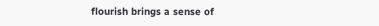flourish brings a sense of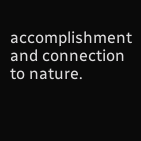accomplishment and connection to nature.